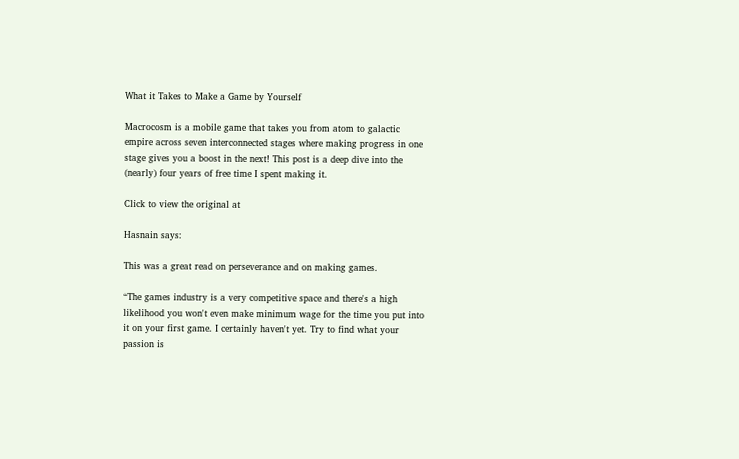What it Takes to Make a Game by Yourself

Macrocosm is a mobile game that takes you from atom to galactic empire across seven interconnected stages where making progress in one stage gives you a boost in the next! This post is a deep dive into the (nearly) four years of free time I spent making it.

Click to view the original at

Hasnain says:

This was a great read on perseverance and on making games.

“The games industry is a very competitive space and there's a high likelihood you won't even make minimum wage for the time you put into it on your first game. I certainly haven't yet. Try to find what your passion is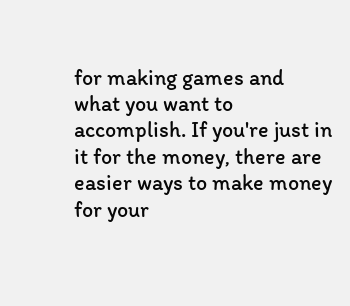for making games and what you want to accomplish. If you're just in it for the money, there are easier ways to make money for your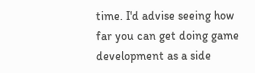time. I'd advise seeing how far you can get doing game development as a side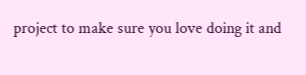project to make sure you love doing it and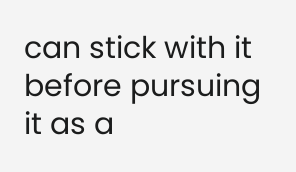can stick with it before pursuing it as a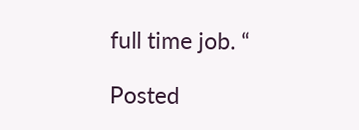full time job. “

Posted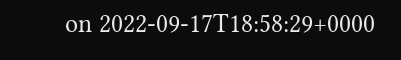on 2022-09-17T18:58:29+0000